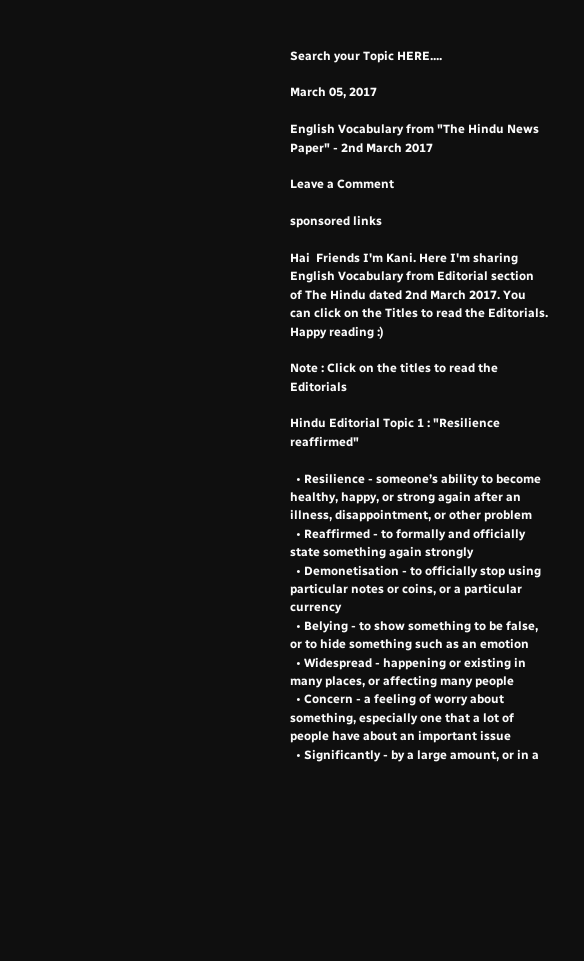Search your Topic HERE....

March 05, 2017

English Vocabulary from "The Hindu News Paper" - 2nd March 2017

Leave a Comment

sponsored links

Hai  Friends I'm Kani. Here I'm sharing English Vocabulary from Editorial section of The Hindu dated 2nd March 2017. You can click on the Titles to read the Editorials. Happy reading :)

Note : Click on the titles to read the Editorials

Hindu Editorial Topic 1 : "Resilience reaffirmed"

  • Resilience - someone’s ability to become healthy, happy, or strong again after an illness, disappointment, or other problem
  • Reaffirmed - to formally and officially state something again strongly
  • Demonetisation - to officially stop using particular notes or coins, or a particular currency
  • Belying - to show something to be false, or to hide something such as an emotion
  • Widespread - happening or existing in many places, or affecting many people
  • Concern - a feeling of worry about something, especially one that a lot of people have about an important issue
  • Significantly - by a large amount, or in a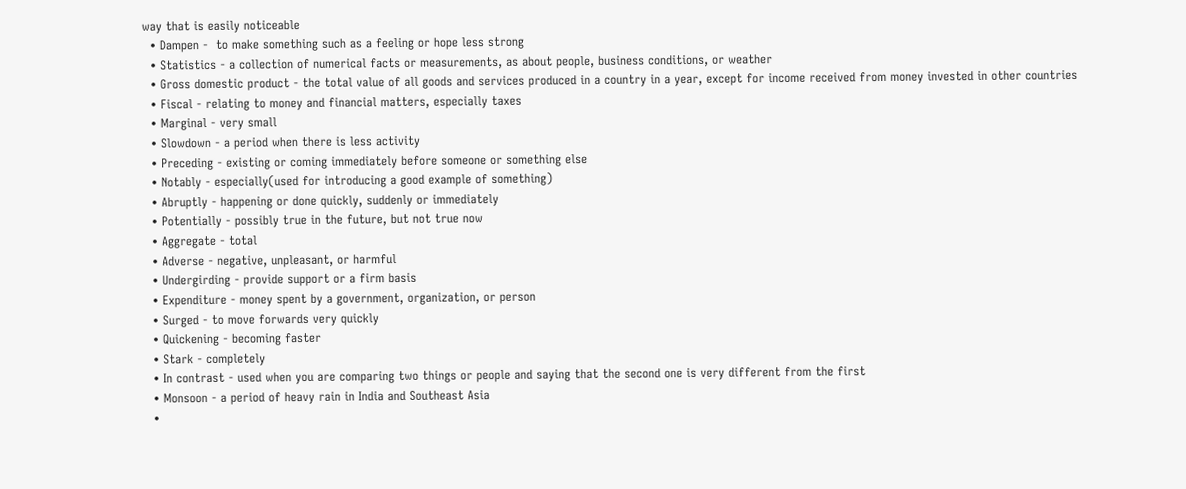way that is easily noticeable
  • Dampen -  to make something such as a feeling or hope less strong
  • Statistics - a collection of numerical facts or measurements, as about people, business conditions, or weather
  • Gross domestic product - the total value of all goods and services produced in a country in a year, except for income received from money invested in other countries
  • Fiscal - relating to money and financial matters, especially taxes
  • Marginal - very small
  • Slowdown - a period when there is less activity
  • Preceding - existing or coming immediately before someone or something else
  • Notably - especially(used for introducing a good example of something)
  • Abruptly - happening or done quickly, suddenly or immediately
  • Potentially - possibly true in the future, but not true now
  • Aggregate - total
  • Adverse - negative, unpleasant, or harmful
  • Undergirding - provide support or a firm basis
  • Expenditure - money spent by a government, organization, or person
  • Surged - to move forwards very quickly
  • Quickening - becoming faster
  • Stark - completely
  • In contrast - used when you are comparing two things or people and saying that the second one is very different from the first
  • Monsoon - a period of heavy rain in India and Southeast Asia
  •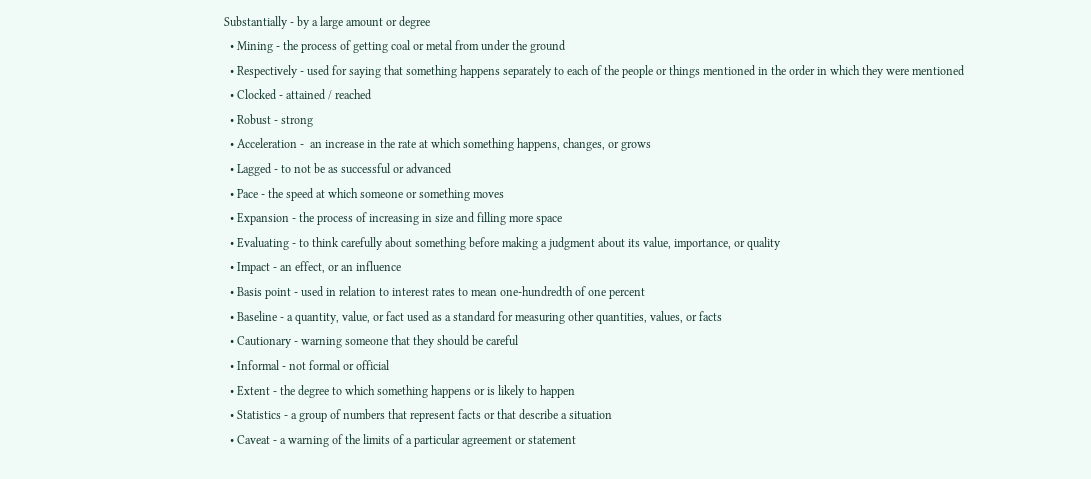Substantially - by a large amount or degree
  • Mining - the process of getting coal or metal from under the ground
  • Respectively - used for saying that something happens separately to each of the people or things mentioned in the order in which they were mentioned
  • Clocked - attained / reached
  • Robust - strong
  • Acceleration -  an increase in the rate at which something happens, changes, or grows
  • Lagged - to not be as successful or advanced
  • Pace - the speed at which someone or something moves
  • Expansion - the process of increasing in size and filling more space
  • Evaluating - to think carefully about something before making a judgment about its value, importance, or quality
  • Impact - an effect, or an influence
  • Basis point - used in relation to interest rates to mean one-hundredth of one percent
  • Baseline - a quantity, value, or fact used as a standard for measuring other quantities, values, or facts
  • Cautionary - warning someone that they should be careful
  • Informal - not formal or official
  • Extent - the degree to which something happens or is likely to happen
  • Statistics - a group of numbers that represent facts or that describe a situation
  • Caveat - a warning of the limits of a particular agreement or statement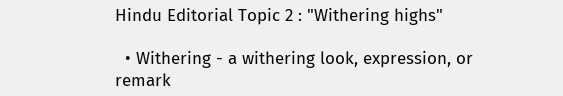Hindu Editorial Topic 2 : "Withering highs"

  • Withering - a withering look, expression, or remark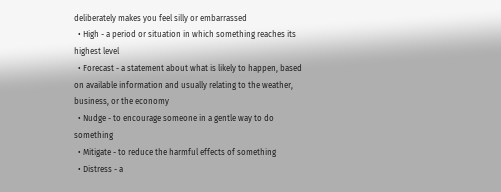deliberately makes you feel silly or embarrassed
  • High - a period or situation in which something reaches its highest level
  • Forecast - a statement about what is likely to happen, based on available information and usually relating to the weather, business, or the economy
  • Nudge - to encourage someone in a gentle way to do something
  • Mitigate - to reduce the harmful effects of something
  • Distress - a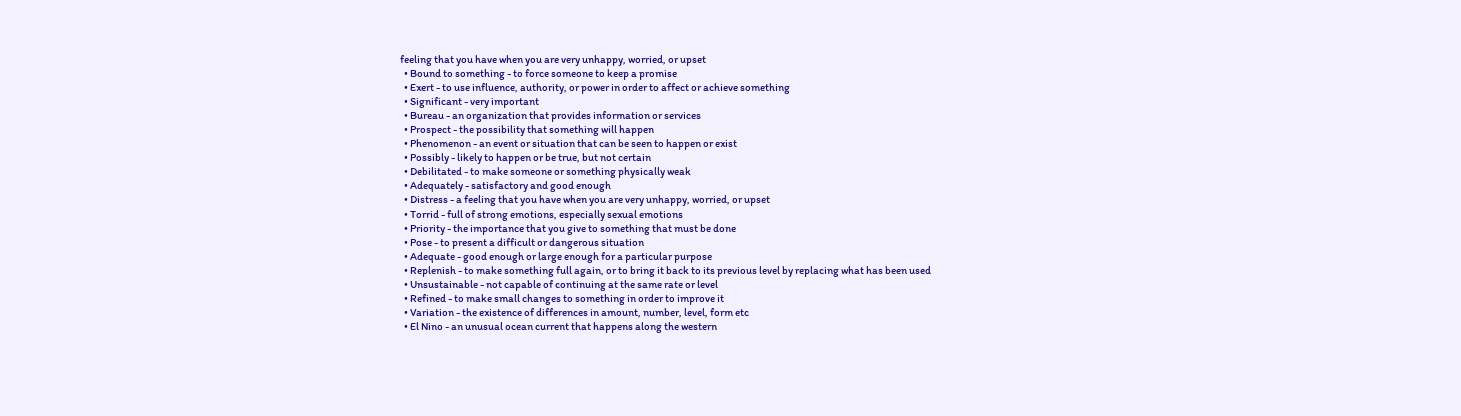feeling that you have when you are very unhappy, worried, or upset
  • Bound to something - to force someone to keep a promise
  • Exert - to use influence, authority, or power in order to affect or achieve something
  • Significant - very important
  • Bureau - an organization that provides information or services
  • Prospect - the possibility that something will happen
  • Phenomenon - an event or situation that can be seen to happen or exist
  • Possibly - likely to happen or be true, but not certain
  • Debilitated - to make someone or something physically weak
  • Adequately - satisfactory and good enough
  • Distress - a feeling that you have when you are very unhappy, worried, or upset
  • Torrid - full of strong emotions, especially sexual emotions
  • Priority - the importance that you give to something that must be done
  • Pose - to present a difficult or dangerous situation
  • Adequate - good enough or large enough for a particular purpose
  • Replenish - to make something full again, or to bring it back to its previous level by replacing what has been used
  • Unsustainable - not capable of continuing at the same rate or level
  • Refined - to make small changes to something in order to improve it
  • Variation - the existence of differences in amount, number, level, form etc
  • El Nino - an unusual ocean current that happens along the western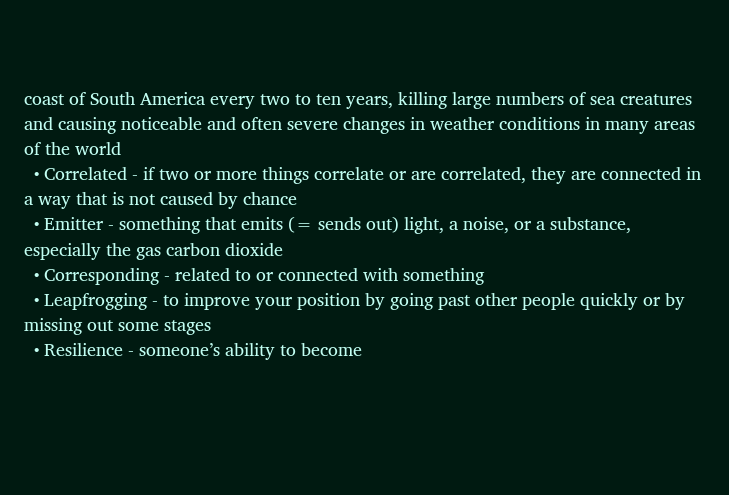coast of South America every two to ten years, killing large numbers of sea creatures and causing noticeable and often severe changes in weather conditions in many areas of the world
  • Correlated - if two or more things correlate or are correlated, they are connected in a way that is not caused by chance
  • Emitter - something that emits (= sends out) light, a noise, or a substance, especially the gas carbon dioxide
  • Corresponding - related to or connected with something
  • Leapfrogging - to improve your position by going past other people quickly or by missing out some stages
  • Resilience - someone’s ability to become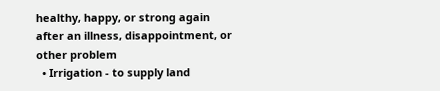healthy, happy, or strong again after an illness, disappointment, or other problem
  • Irrigation - to supply land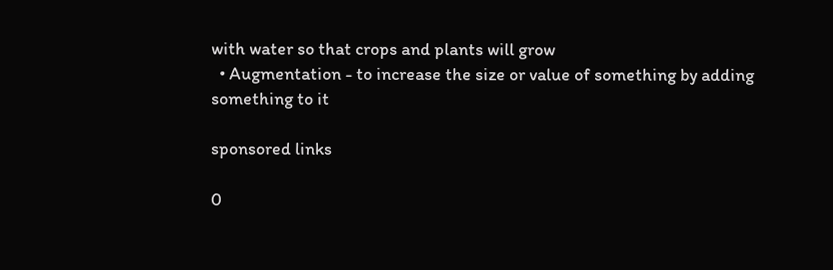with water so that crops and plants will grow
  • Augmentation - to increase the size or value of something by adding something to it

sponsored links

0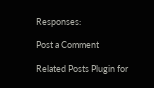Responses:

Post a Comment

Related Posts Plugin for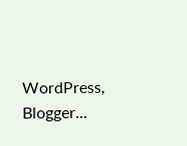WordPress, Blogger...